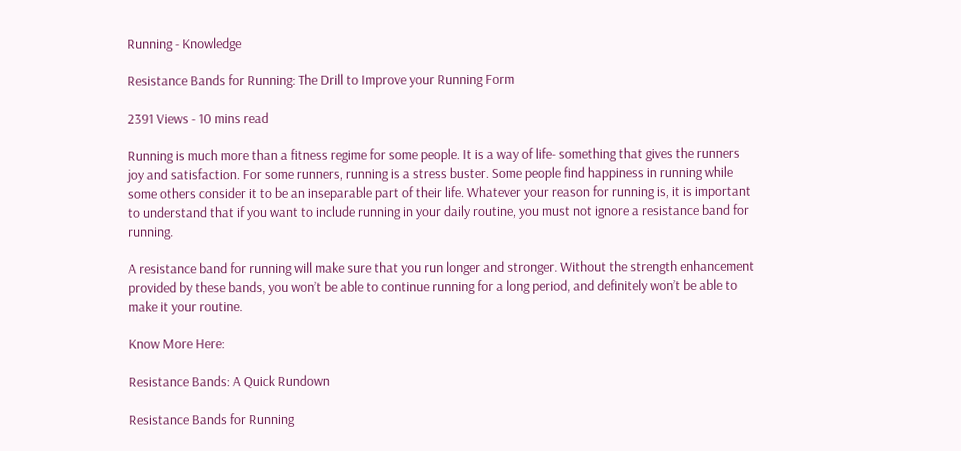Running - Knowledge

Resistance Bands for Running: The Drill to Improve your Running Form

2391 Views - 10 mins read

Running is much more than a fitness regime for some people. It is a way of life- something that gives the runners joy and satisfaction. For some runners, running is a stress buster. Some people find happiness in running while some others consider it to be an inseparable part of their life. Whatever your reason for running is, it is important to understand that if you want to include running in your daily routine, you must not ignore a resistance band for running.

A resistance band for running will make sure that you run longer and stronger. Without the strength enhancement provided by these bands, you won’t be able to continue running for a long period, and definitely won’t be able to make it your routine.

Know More Here:

Resistance Bands: A Quick Rundown

Resistance Bands for Running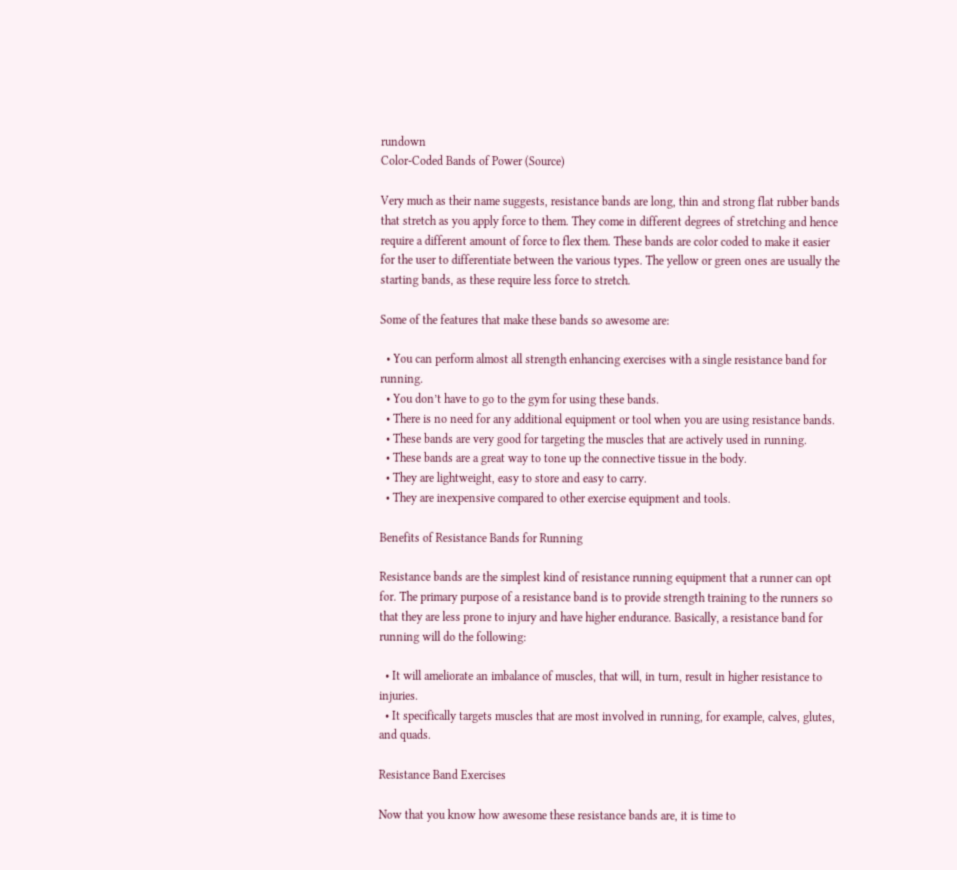rundown
Color-Coded Bands of Power (Source)

Very much as their name suggests, resistance bands are long, thin and strong flat rubber bands that stretch as you apply force to them. They come in different degrees of stretching and hence require a different amount of force to flex them. These bands are color coded to make it easier for the user to differentiate between the various types. The yellow or green ones are usually the starting bands, as these require less force to stretch.

Some of the features that make these bands so awesome are:

  • You can perform almost all strength enhancing exercises with a single resistance band for running.
  • You don’t have to go to the gym for using these bands.
  • There is no need for any additional equipment or tool when you are using resistance bands.
  • These bands are very good for targeting the muscles that are actively used in running.
  • These bands are a great way to tone up the connective tissue in the body.
  • They are lightweight, easy to store and easy to carry.
  • They are inexpensive compared to other exercise equipment and tools.

Benefits of Resistance Bands for Running

Resistance bands are the simplest kind of resistance running equipment that a runner can opt for. The primary purpose of a resistance band is to provide strength training to the runners so that they are less prone to injury and have higher endurance. Basically, a resistance band for running will do the following:

  • It will ameliorate an imbalance of muscles, that will, in turn, result in higher resistance to injuries.
  • It specifically targets muscles that are most involved in running, for example, calves, glutes, and quads.

Resistance Band Exercises

Now that you know how awesome these resistance bands are, it is time to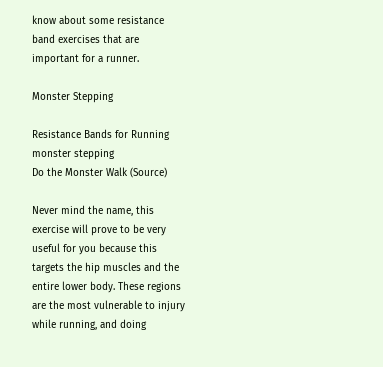know about some resistance band exercises that are important for a runner.

Monster Stepping

Resistance Bands for Running monster stepping
Do the Monster Walk (Source)

Never mind the name, this exercise will prove to be very useful for you because this targets the hip muscles and the entire lower body. These regions are the most vulnerable to injury while running, and doing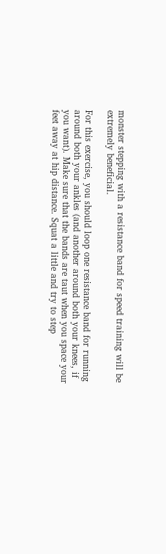monster stepping with a resistance band for speed training will be extremely beneficial.

For this exercise, you should loop one resistance band for running around both your ankles (and another around both your knees, if you want). Make sure that the bands are taut when you space your feet away at hip distance. Squat a little and try to step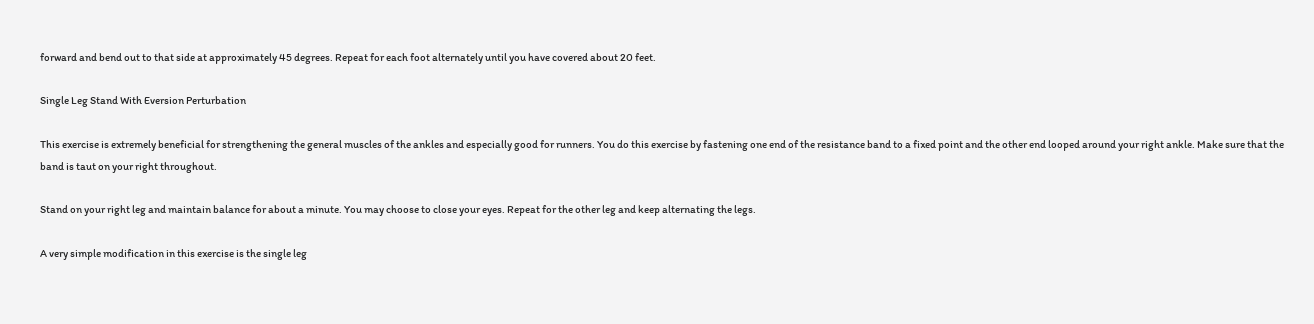forward and bend out to that side at approximately 45 degrees. Repeat for each foot alternately until you have covered about 20 feet.

Single Leg Stand With Eversion Perturbation

This exercise is extremely beneficial for strengthening the general muscles of the ankles and especially good for runners. You do this exercise by fastening one end of the resistance band to a fixed point and the other end looped around your right ankle. Make sure that the band is taut on your right throughout.

Stand on your right leg and maintain balance for about a minute. You may choose to close your eyes. Repeat for the other leg and keep alternating the legs.

A very simple modification in this exercise is the single leg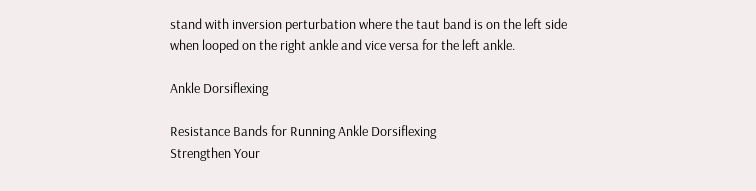stand with inversion perturbation where the taut band is on the left side when looped on the right ankle and vice versa for the left ankle.

Ankle Dorsiflexing

Resistance Bands for Running Ankle Dorsiflexing
Strengthen Your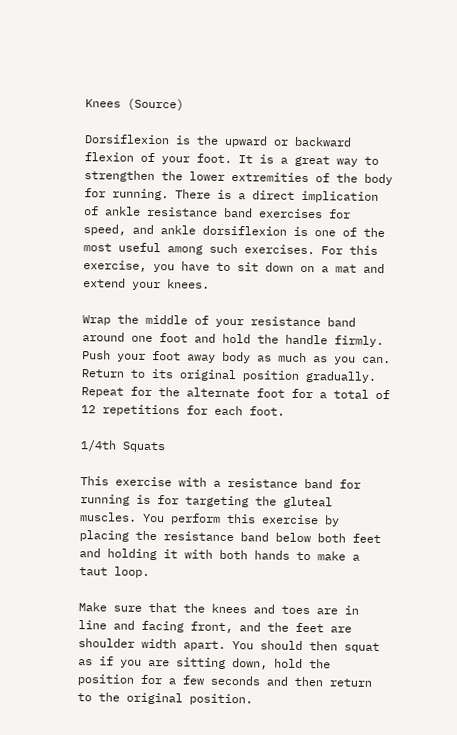Knees (Source)

Dorsiflexion is the upward or backward flexion of your foot. It is a great way to strengthen the lower extremities of the body for running. There is a direct implication of ankle resistance band exercises for speed, and ankle dorsiflexion is one of the most useful among such exercises. For this exercise, you have to sit down on a mat and extend your knees.

Wrap the middle of your resistance band around one foot and hold the handle firmly. Push your foot away body as much as you can. Return to its original position gradually. Repeat for the alternate foot for a total of 12 repetitions for each foot.

1/4th Squats

This exercise with a resistance band for running is for targeting the gluteal muscles. You perform this exercise by placing the resistance band below both feet and holding it with both hands to make a taut loop.

Make sure that the knees and toes are in line and facing front, and the feet are shoulder width apart. You should then squat as if you are sitting down, hold the position for a few seconds and then return to the original position.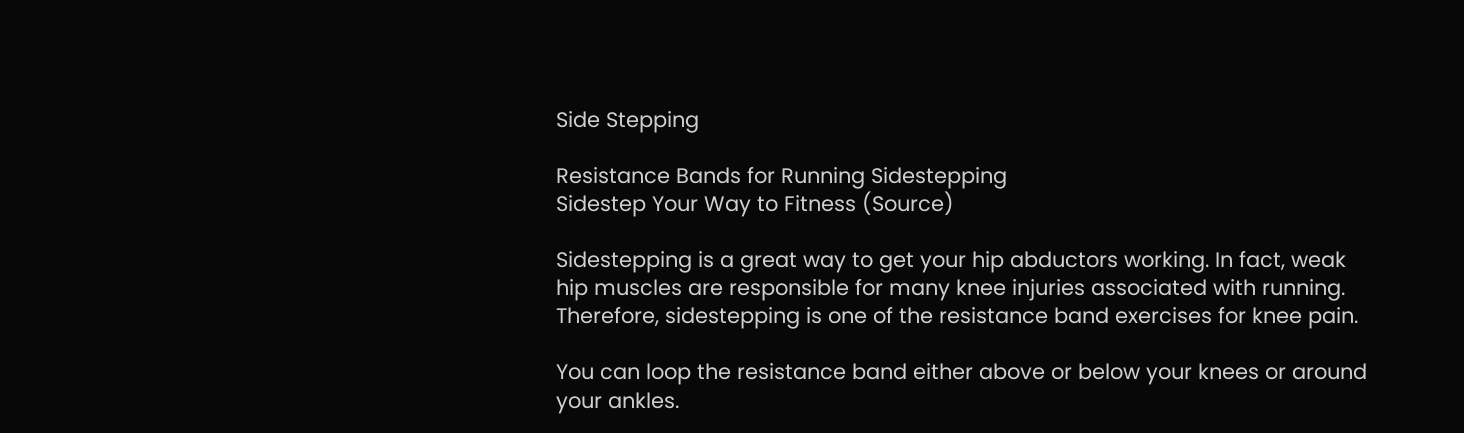Side Stepping

Resistance Bands for Running Sidestepping
Sidestep Your Way to Fitness (Source)

Sidestepping is a great way to get your hip abductors working. In fact, weak hip muscles are responsible for many knee injuries associated with running. Therefore, sidestepping is one of the resistance band exercises for knee pain.

You can loop the resistance band either above or below your knees or around your ankles.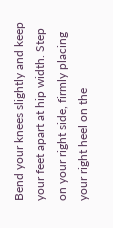Bend your knees slightly and keep your feet apart at hip width. Step on your right side, firmly placing your right heel on the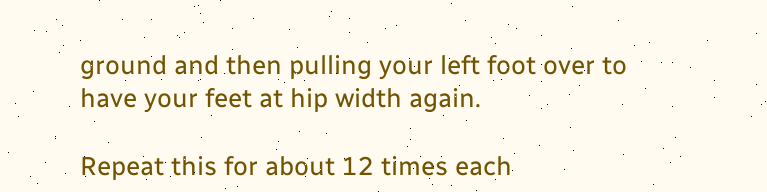ground and then pulling your left foot over to have your feet at hip width again.

Repeat this for about 12 times each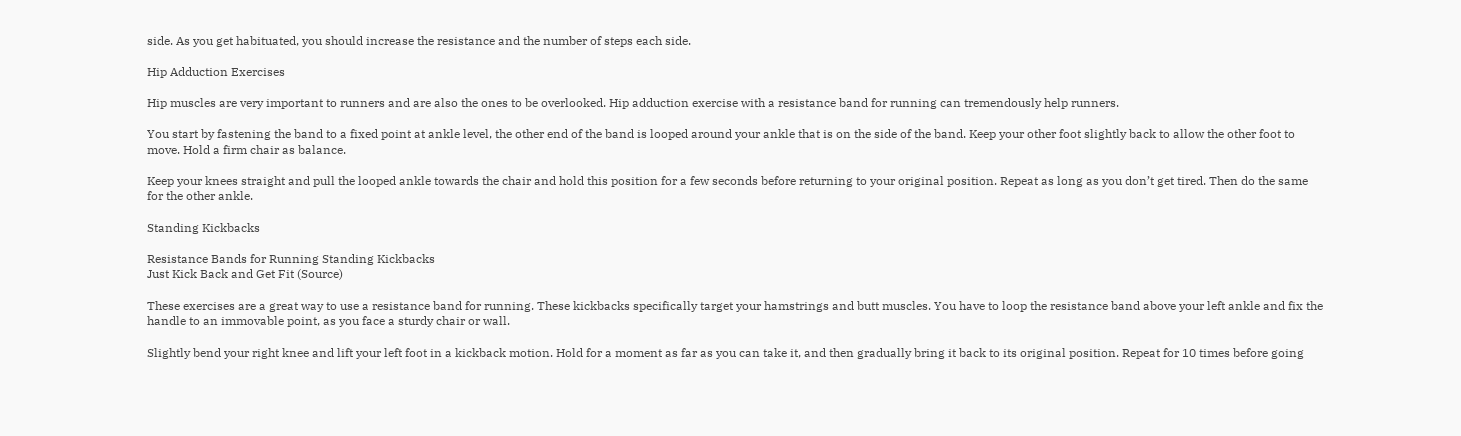side. As you get habituated, you should increase the resistance and the number of steps each side.

Hip Adduction Exercises

Hip muscles are very important to runners and are also the ones to be overlooked. Hip adduction exercise with a resistance band for running can tremendously help runners.

You start by fastening the band to a fixed point at ankle level, the other end of the band is looped around your ankle that is on the side of the band. Keep your other foot slightly back to allow the other foot to move. Hold a firm chair as balance.

Keep your knees straight and pull the looped ankle towards the chair and hold this position for a few seconds before returning to your original position. Repeat as long as you don’t get tired. Then do the same for the other ankle.

Standing Kickbacks

Resistance Bands for Running Standing Kickbacks
Just Kick Back and Get Fit (Source)

These exercises are a great way to use a resistance band for running. These kickbacks specifically target your hamstrings and butt muscles. You have to loop the resistance band above your left ankle and fix the handle to an immovable point, as you face a sturdy chair or wall.

Slightly bend your right knee and lift your left foot in a kickback motion. Hold for a moment as far as you can take it, and then gradually bring it back to its original position. Repeat for 10 times before going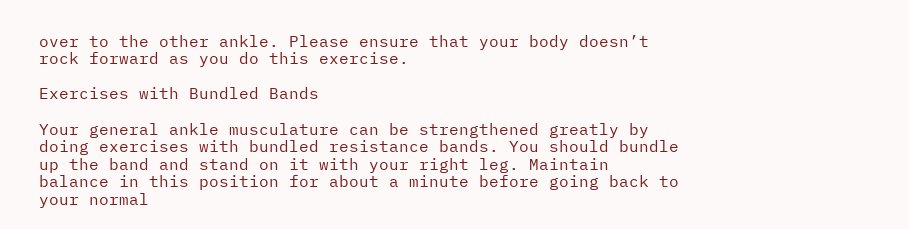over to the other ankle. Please ensure that your body doesn’t rock forward as you do this exercise.

Exercises with Bundled Bands

Your general ankle musculature can be strengthened greatly by doing exercises with bundled resistance bands. You should bundle up the band and stand on it with your right leg. Maintain balance in this position for about a minute before going back to your normal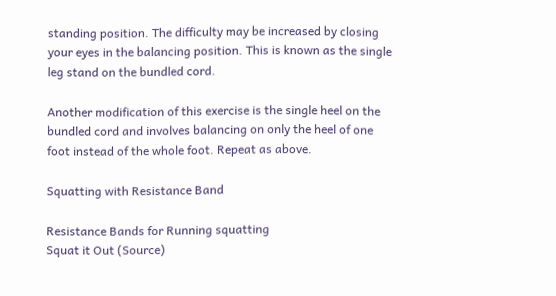standing position. The difficulty may be increased by closing your eyes in the balancing position. This is known as the single leg stand on the bundled cord.

Another modification of this exercise is the single heel on the bundled cord and involves balancing on only the heel of one foot instead of the whole foot. Repeat as above.

Squatting with Resistance Band

Resistance Bands for Running squatting
Squat it Out (Source)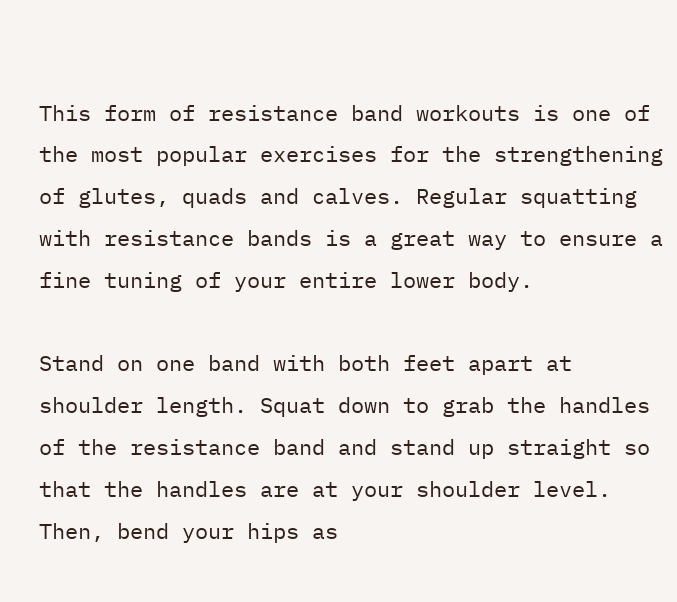This form of resistance band workouts is one of the most popular exercises for the strengthening of glutes, quads and calves. Regular squatting with resistance bands is a great way to ensure a fine tuning of your entire lower body.

Stand on one band with both feet apart at shoulder length. Squat down to grab the handles of the resistance band and stand up straight so that the handles are at your shoulder level. Then, bend your hips as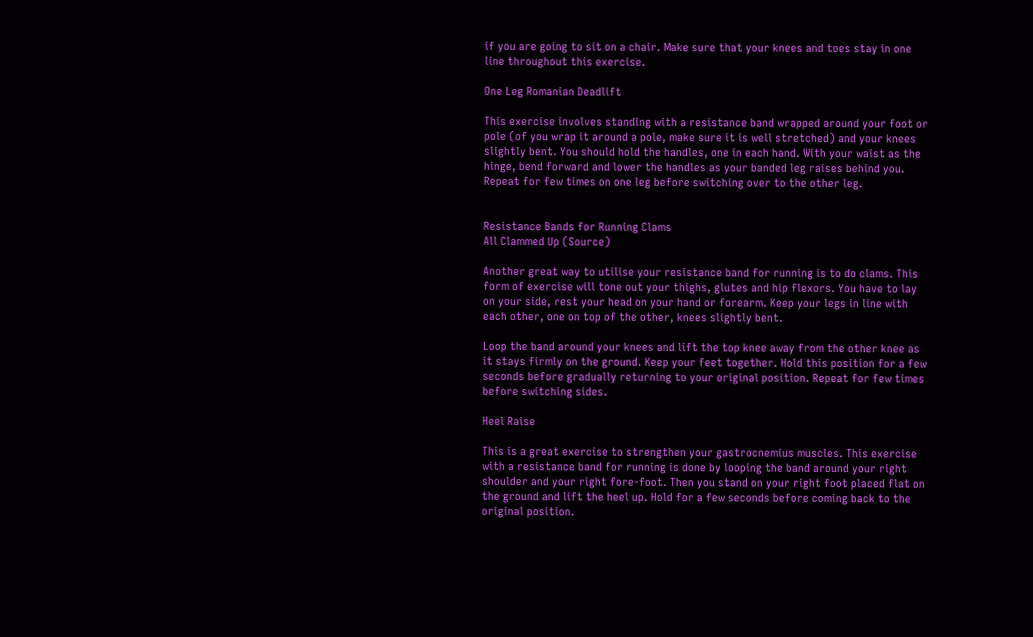if you are going to sit on a chair. Make sure that your knees and toes stay in one line throughout this exercise.

One Leg Romanian Deadlift

This exercise involves standing with a resistance band wrapped around your foot or pole (of you wrap it around a pole, make sure it is well stretched) and your knees slightly bent. You should hold the handles, one in each hand. With your waist as the hinge, bend forward and lower the handles as your banded leg raises behind you. Repeat for few times on one leg before switching over to the other leg.


Resistance Bands for Running Clams
All Clammed Up (Source)

Another great way to utilise your resistance band for running is to do clams. This form of exercise will tone out your thighs, glutes and hip flexors. You have to lay on your side, rest your head on your hand or forearm. Keep your legs in line with each other, one on top of the other, knees slightly bent.

Loop the band around your knees and lift the top knee away from the other knee as it stays firmly on the ground. Keep your feet together. Hold this position for a few seconds before gradually returning to your original position. Repeat for few times before switching sides.

Heel Raise

This is a great exercise to strengthen your gastrocnemius muscles. This exercise with a resistance band for running is done by looping the band around your right shoulder and your right fore-foot. Then you stand on your right foot placed flat on the ground and lift the heel up. Hold for a few seconds before coming back to the original position.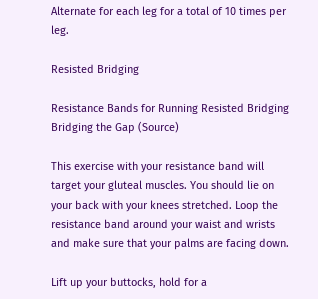Alternate for each leg for a total of 10 times per leg.

Resisted Bridging

Resistance Bands for Running Resisted Bridging
Bridging the Gap (Source)

This exercise with your resistance band will target your gluteal muscles. You should lie on your back with your knees stretched. Loop the resistance band around your waist and wrists and make sure that your palms are facing down.

Lift up your buttocks, hold for a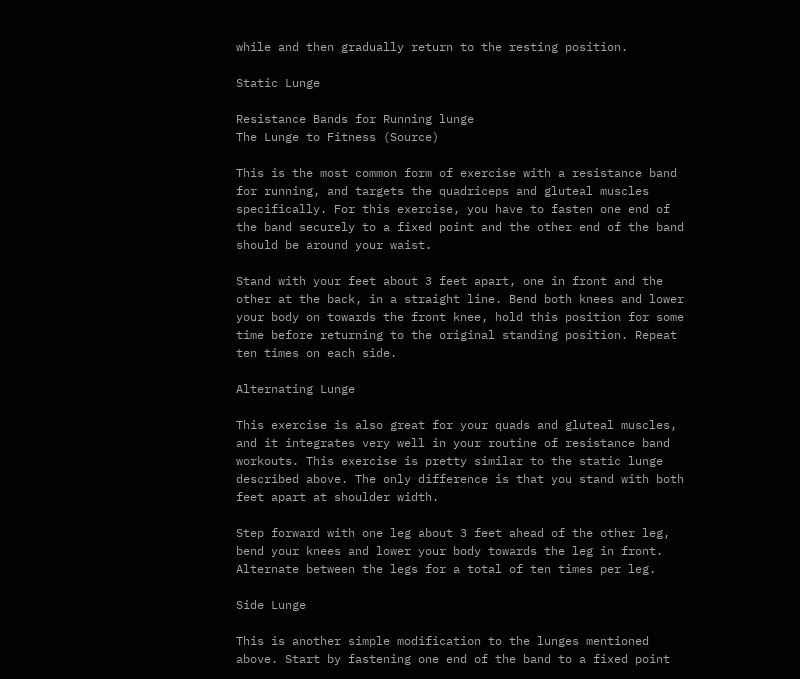while and then gradually return to the resting position.

Static Lunge

Resistance Bands for Running lunge
The Lunge to Fitness (Source)

This is the most common form of exercise with a resistance band for running, and targets the quadriceps and gluteal muscles specifically. For this exercise, you have to fasten one end of the band securely to a fixed point and the other end of the band should be around your waist.

Stand with your feet about 3 feet apart, one in front and the other at the back, in a straight line. Bend both knees and lower your body on towards the front knee, hold this position for some time before returning to the original standing position. Repeat ten times on each side.

Alternating Lunge

This exercise is also great for your quads and gluteal muscles, and it integrates very well in your routine of resistance band workouts. This exercise is pretty similar to the static lunge described above. The only difference is that you stand with both feet apart at shoulder width.

Step forward with one leg about 3 feet ahead of the other leg, bend your knees and lower your body towards the leg in front. Alternate between the legs for a total of ten times per leg.

Side Lunge

This is another simple modification to the lunges mentioned above. Start by fastening one end of the band to a fixed point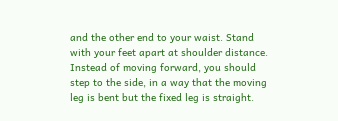and the other end to your waist. Stand with your feet apart at shoulder distance. Instead of moving forward, you should step to the side, in a way that the moving leg is bent but the fixed leg is straight.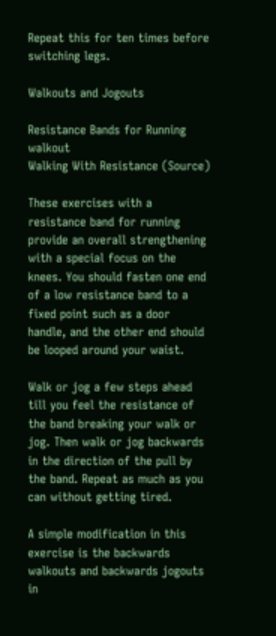Repeat this for ten times before switching legs.

Walkouts and Jogouts

Resistance Bands for Running walkout
Walking With Resistance (Source)

These exercises with a resistance band for running provide an overall strengthening with a special focus on the knees. You should fasten one end of a low resistance band to a fixed point such as a door handle, and the other end should be looped around your waist.

Walk or jog a few steps ahead till you feel the resistance of the band breaking your walk or jog. Then walk or jog backwards in the direction of the pull by the band. Repeat as much as you can without getting tired.

A simple modification in this exercise is the backwards walkouts and backwards jogouts in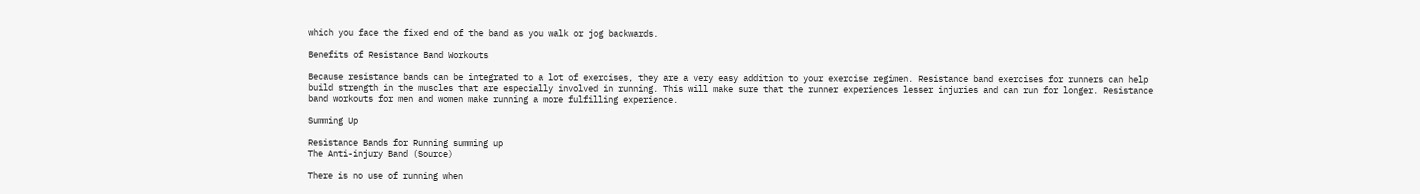which you face the fixed end of the band as you walk or jog backwards.

Benefits of Resistance Band Workouts

Because resistance bands can be integrated to a lot of exercises, they are a very easy addition to your exercise regimen. Resistance band exercises for runners can help build strength in the muscles that are especially involved in running. This will make sure that the runner experiences lesser injuries and can run for longer. Resistance band workouts for men and women make running a more fulfilling experience.

Summing Up

Resistance Bands for Running summing up
The Anti-injury Band (Source)

There is no use of running when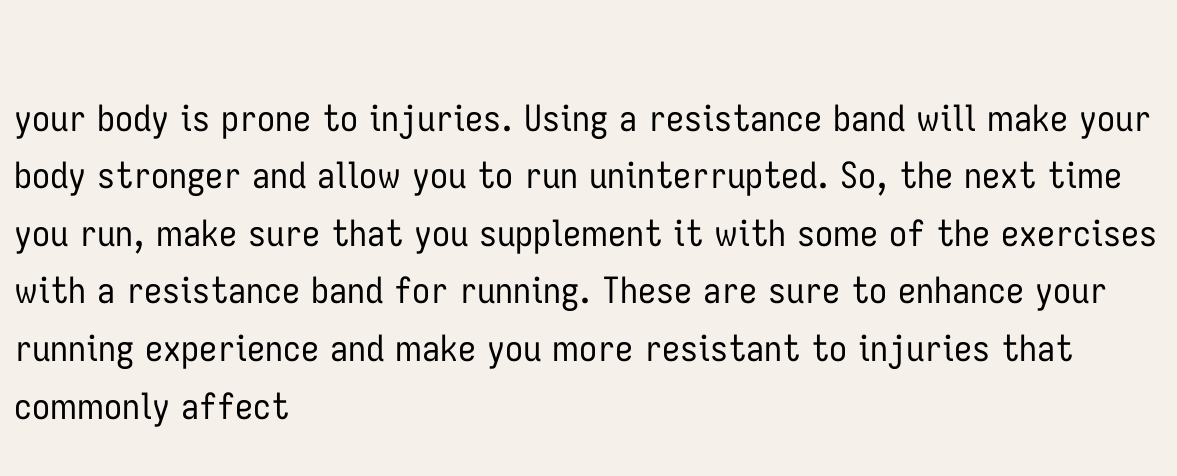your body is prone to injuries. Using a resistance band will make your body stronger and allow you to run uninterrupted. So, the next time you run, make sure that you supplement it with some of the exercises with a resistance band for running. These are sure to enhance your running experience and make you more resistant to injuries that commonly affect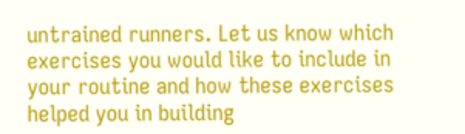untrained runners. Let us know which exercises you would like to include in your routine and how these exercises helped you in building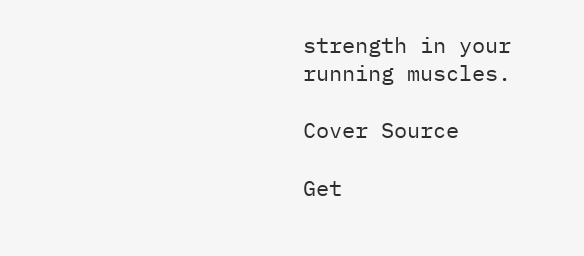strength in your running muscles.

Cover Source

Get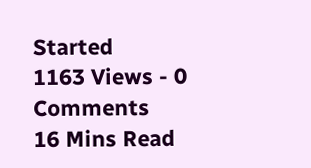Started
1163 Views - 0 Comments
16 Mins Read